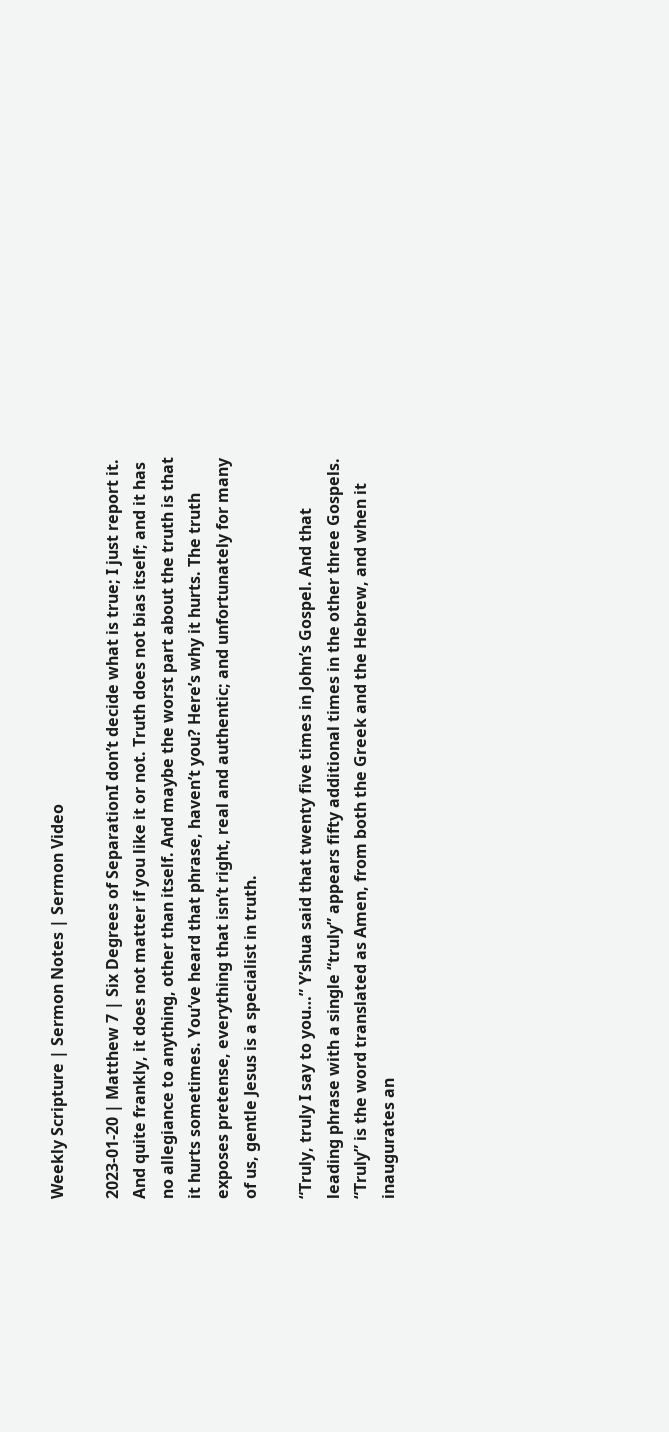Weekly Scripture | Sermon Notes | Sermon Video

2023-01-20 | Matthew 7 | Six Degrees of SeparationI don’t decide what is true; I just report it. And quite frankly, it does not matter if you like it or not. Truth does not bias itself; and it has no allegiance to anything, other than itself. And maybe the worst part about the truth is that it hurts sometimes. You’ve heard that phrase, haven’t you? Here’s why it hurts. The truth exposes pretense, everything that isn’t right, real and authentic; and unfortunately for many of us, gentle Jesus is a specialist in truth.

“Truly, truly I say to you…” Y’shua said that twenty five times in John’s Gospel. And that leading phrase with a single “truly” appears fifty additional times in the other three Gospels. “Truly” is the word translated as Amen, from both the Greek and the Hebrew, and when it inaugurates an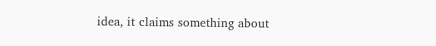idea, it claims something about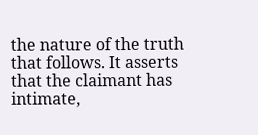the nature of the truth that follows. It asserts that the claimant has intimate,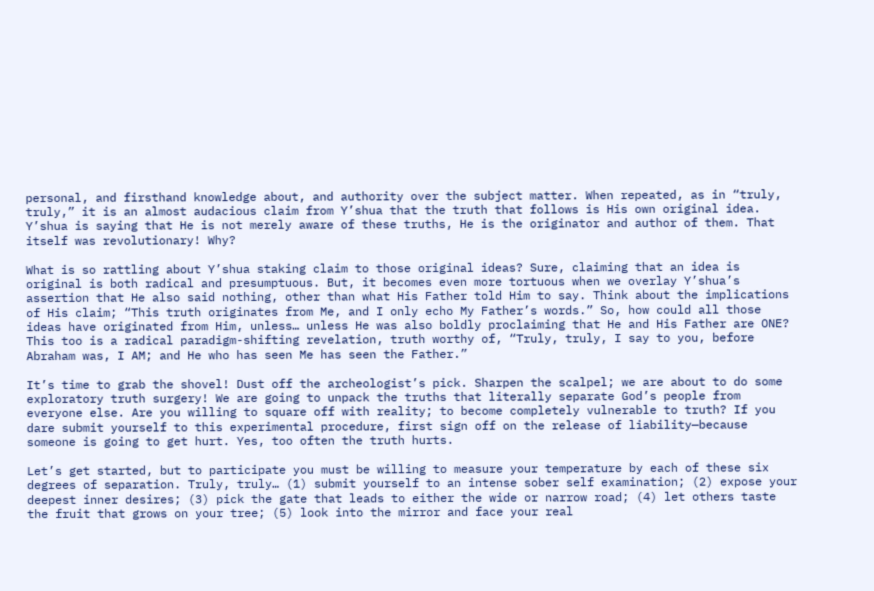personal, and firsthand knowledge about, and authority over the subject matter. When repeated, as in “truly, truly,” it is an almost audacious claim from Y’shua that the truth that follows is His own original idea. Y’shua is saying that He is not merely aware of these truths, He is the originator and author of them. That itself was revolutionary! Why?

What is so rattling about Y’shua staking claim to those original ideas? Sure, claiming that an idea is original is both radical and presumptuous. But, it becomes even more tortuous when we overlay Y’shua’s assertion that He also said nothing, other than what His Father told Him to say. Think about the implications of His claim; “This truth originates from Me, and I only echo My Father’s words.” So, how could all those ideas have originated from Him, unless… unless He was also boldly proclaiming that He and His Father are ONE? This too is a radical paradigm-shifting revelation, truth worthy of, “Truly, truly, I say to you, before Abraham was, I AM; and He who has seen Me has seen the Father.”

It’s time to grab the shovel! Dust off the archeologist’s pick. Sharpen the scalpel; we are about to do some exploratory truth surgery! We are going to unpack the truths that literally separate God’s people from everyone else. Are you willing to square off with reality; to become completely vulnerable to truth? If you dare submit yourself to this experimental procedure, first sign off on the release of liability—because someone is going to get hurt. Yes, too often the truth hurts.

Let’s get started, but to participate you must be willing to measure your temperature by each of these six degrees of separation. Truly, truly… (1) submit yourself to an intense sober self examination; (2) expose your deepest inner desires; (3) pick the gate that leads to either the wide or narrow road; (4) let others taste the fruit that grows on your tree; (5) look into the mirror and face your real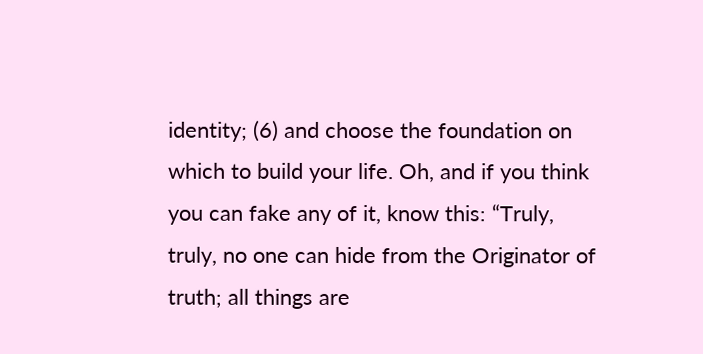identity; (6) and choose the foundation on which to build your life. Oh, and if you think you can fake any of it, know this: “Truly, truly, no one can hide from the Originator of truth; all things are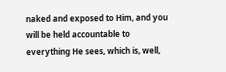naked and exposed to Him, and you will be held accountable to everything He sees, which is, well,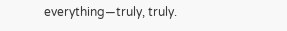everything—truly, truly.